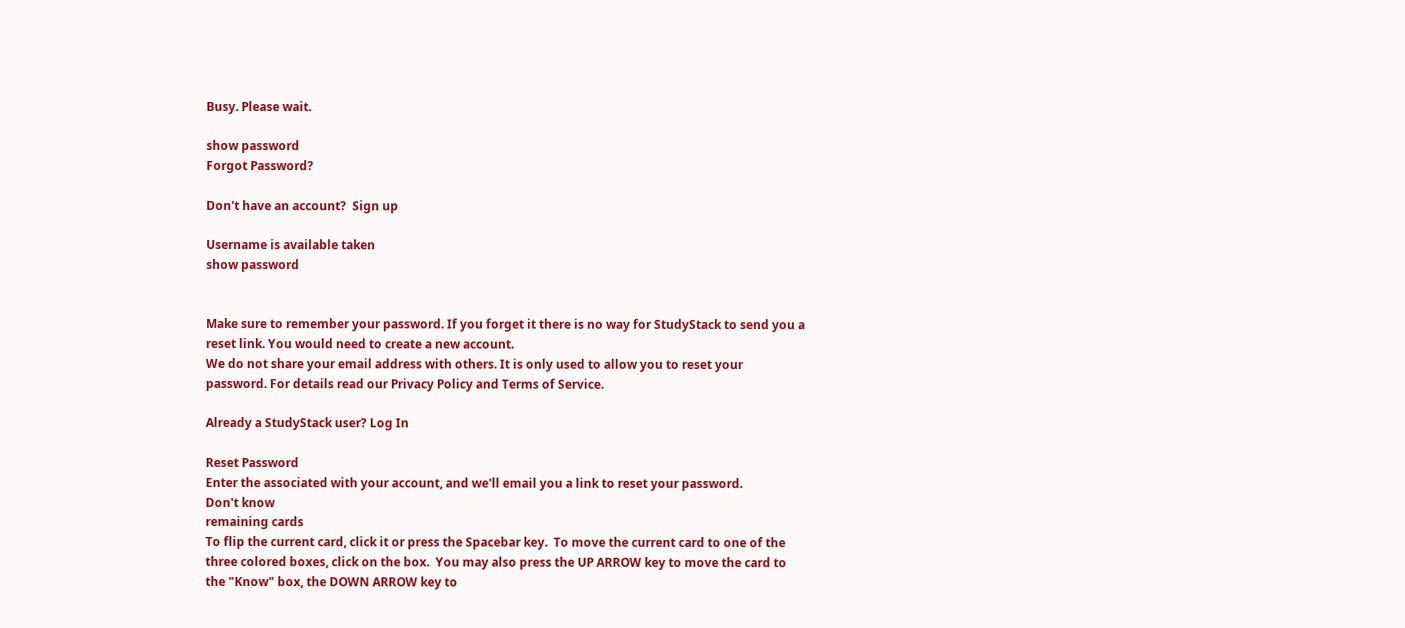Busy. Please wait.

show password
Forgot Password?

Don't have an account?  Sign up

Username is available taken
show password


Make sure to remember your password. If you forget it there is no way for StudyStack to send you a reset link. You would need to create a new account.
We do not share your email address with others. It is only used to allow you to reset your password. For details read our Privacy Policy and Terms of Service.

Already a StudyStack user? Log In

Reset Password
Enter the associated with your account, and we'll email you a link to reset your password.
Don't know
remaining cards
To flip the current card, click it or press the Spacebar key.  To move the current card to one of the three colored boxes, click on the box.  You may also press the UP ARROW key to move the card to the "Know" box, the DOWN ARROW key to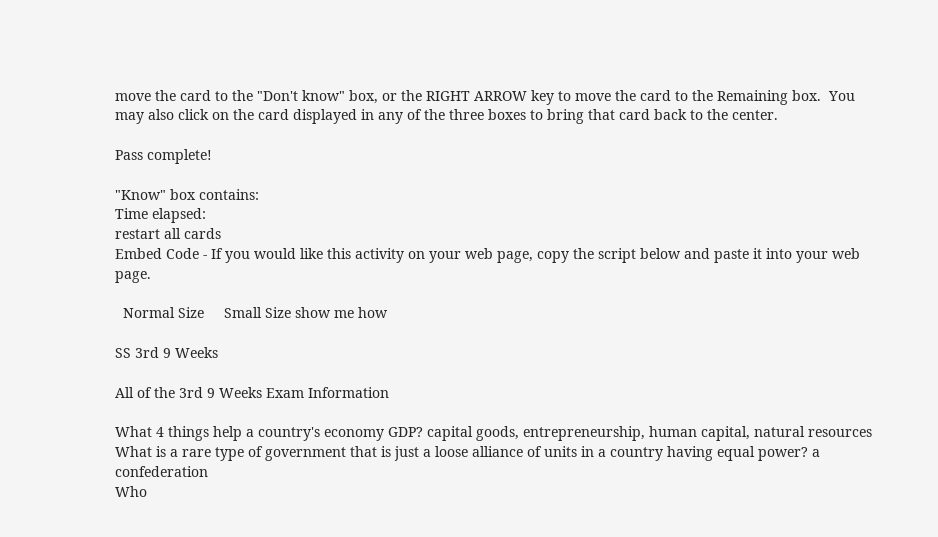move the card to the "Don't know" box, or the RIGHT ARROW key to move the card to the Remaining box.  You may also click on the card displayed in any of the three boxes to bring that card back to the center.

Pass complete!

"Know" box contains:
Time elapsed:
restart all cards
Embed Code - If you would like this activity on your web page, copy the script below and paste it into your web page.

  Normal Size     Small Size show me how

SS 3rd 9 Weeks

All of the 3rd 9 Weeks Exam Information

What 4 things help a country's economy GDP? capital goods, entrepreneurship, human capital, natural resources
What is a rare type of government that is just a loose alliance of units in a country having equal power? a confederation
Who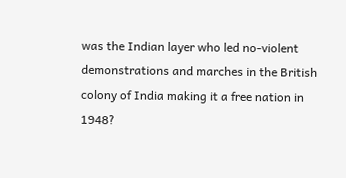was the Indian layer who led no-violent demonstrations and marches in the British colony of India making it a free nation in 1948?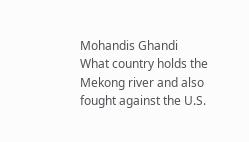Mohandis Ghandi
What country holds the Mekong river and also fought against the U.S.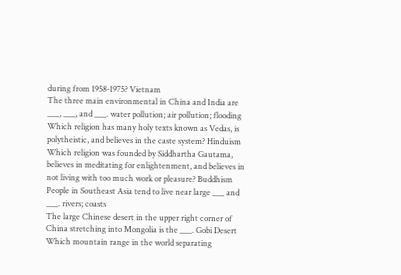during from 1958-1975? Vietnam
The three main environmental in China and India are ___, ___, and ___. water pollution; air pollution; flooding
Which religion has many holy texts known as Vedas, is polytheistic, and believes in the caste system? Hinduism
Which religion was founded by Siddhartha Gautama, believes in meditating for enlightenment, and believes in not living with too much work or pleasure? Buddhism
People in Southeast Asia tend to live near large ___ and ___. rivers; coasts
The large Chinese desert in the upper right corner of China stretching into Mongolia is the ___. Gobi Desert
Which mountain range in the world separating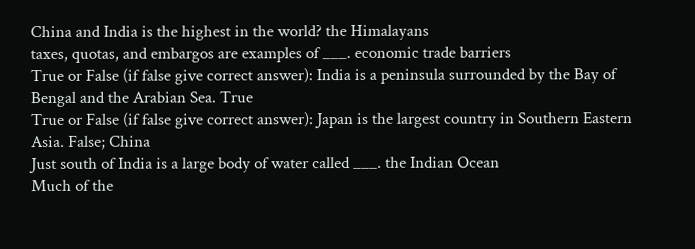China and India is the highest in the world? the Himalayans
taxes, quotas, and embargos are examples of ___. economic trade barriers
True or False (if false give correct answer): India is a peninsula surrounded by the Bay of Bengal and the Arabian Sea. True
True or False (if false give correct answer): Japan is the largest country in Southern Eastern Asia. False; China
Just south of India is a large body of water called ___. the Indian Ocean
Much of the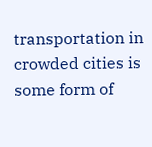transportation in crowded cities is some form of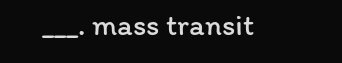___. mass transit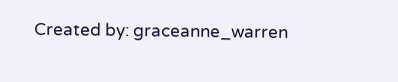Created by: graceanne_warren